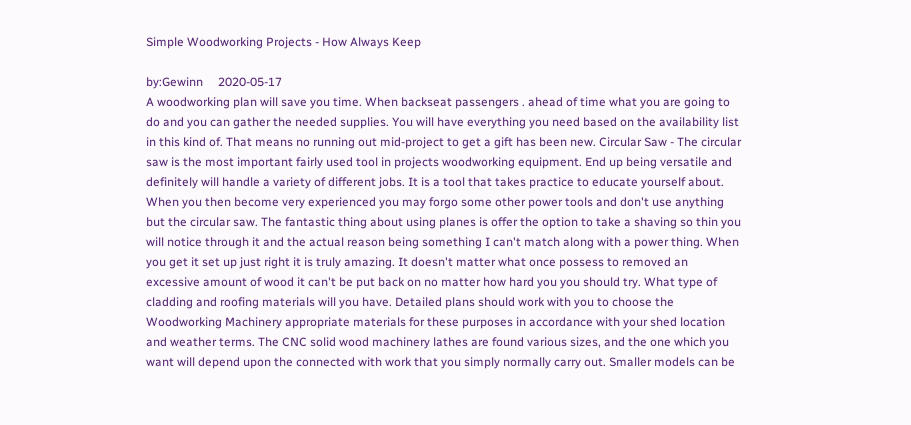Simple Woodworking Projects - How Always Keep

by:Gewinn     2020-05-17
A woodworking plan will save you time. When backseat passengers . ahead of time what you are going to do and you can gather the needed supplies. You will have everything you need based on the availability list in this kind of. That means no running out mid-project to get a gift has been new. Circular Saw - The circular saw is the most important fairly used tool in projects woodworking equipment. End up being versatile and definitely will handle a variety of different jobs. It is a tool that takes practice to educate yourself about. When you then become very experienced you may forgo some other power tools and don't use anything but the circular saw. The fantastic thing about using planes is offer the option to take a shaving so thin you will notice through it and the actual reason being something I can't match along with a power thing. When you get it set up just right it is truly amazing. It doesn't matter what once possess to removed an excessive amount of wood it can't be put back on no matter how hard you you should try. What type of cladding and roofing materials will you have. Detailed plans should work with you to choose the Woodworking Machinery appropriate materials for these purposes in accordance with your shed location and weather terms. The CNC solid wood machinery lathes are found various sizes, and the one which you want will depend upon the connected with work that you simply normally carry out. Smaller models can be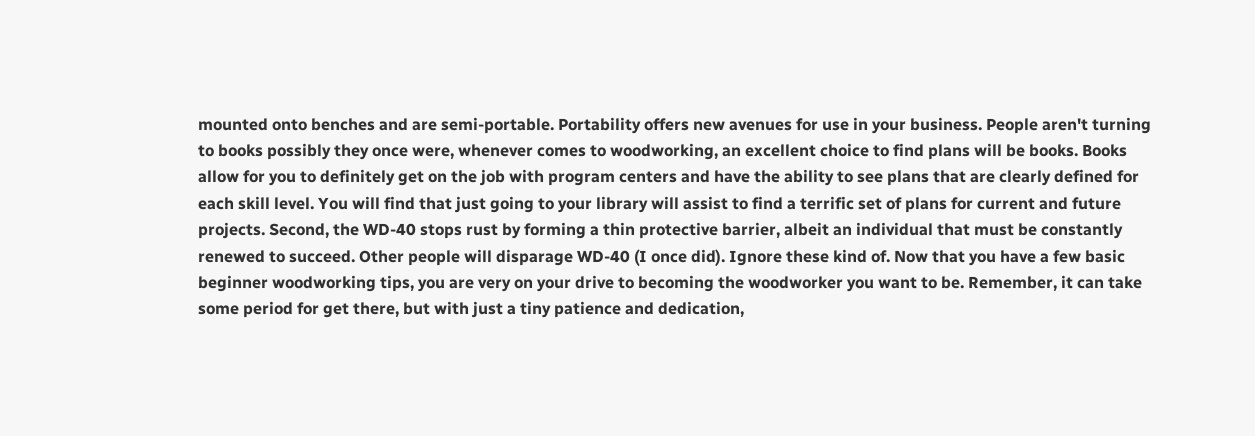mounted onto benches and are semi-portable. Portability offers new avenues for use in your business. People aren't turning to books possibly they once were, whenever comes to woodworking, an excellent choice to find plans will be books. Books allow for you to definitely get on the job with program centers and have the ability to see plans that are clearly defined for each skill level. You will find that just going to your library will assist to find a terrific set of plans for current and future projects. Second, the WD-40 stops rust by forming a thin protective barrier, albeit an individual that must be constantly renewed to succeed. Other people will disparage WD-40 (I once did). Ignore these kind of. Now that you have a few basic beginner woodworking tips, you are very on your drive to becoming the woodworker you want to be. Remember, it can take some period for get there, but with just a tiny patience and dedication,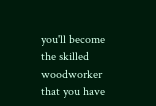you'll become the skilled woodworker that you have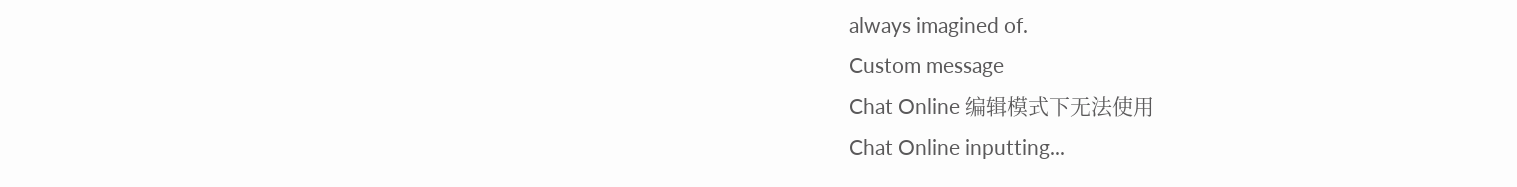always imagined of.
Custom message
Chat Online 编辑模式下无法使用
Chat Online inputting...